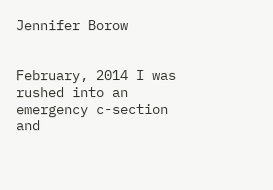Jennifer Borow


February, 2014 I was rushed into an emergency c-section and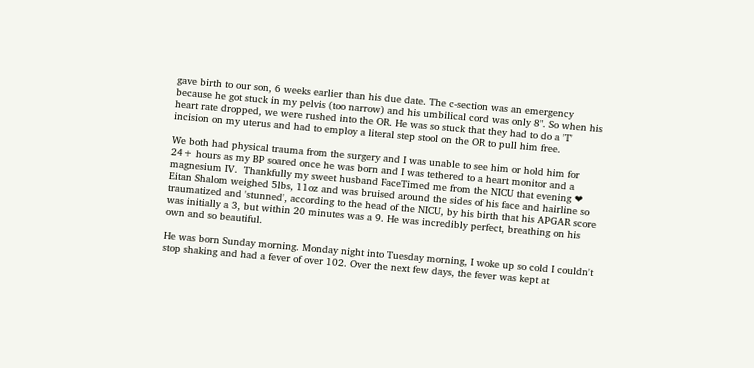gave birth to our son, 6 weeks earlier than his due date. The c-section was an emergency because he got stuck in my pelvis (too narrow) and his umbilical cord was only 8". So when his heart rate dropped, we were rushed into the OR. He was so stuck that they had to do a 'T' incision on my uterus and had to employ a literal step stool on the OR to pull him free.

We both had physical trauma from the surgery and I was unable to see him or hold him for 24+ hours as my BP soared once he was born and I was tethered to a heart monitor and a magnesium IV.  Thankfully my sweet husband FaceTimed me from the NICU that evening ❤ Eitan Shalom weighed 5lbs, 11oz and was bruised around the sides of his face and hairline so traumatized and 'stunned', according to the head of the NICU, by his birth that his APGAR score was initially a 3, but within 20 minutes was a 9. He was incredibly perfect, breathing on his own and so beautiful.

He was born Sunday morning. Monday night into Tuesday morning, I woke up so cold I couldn't stop shaking and had a fever of over 102. Over the next few days, the fever was kept at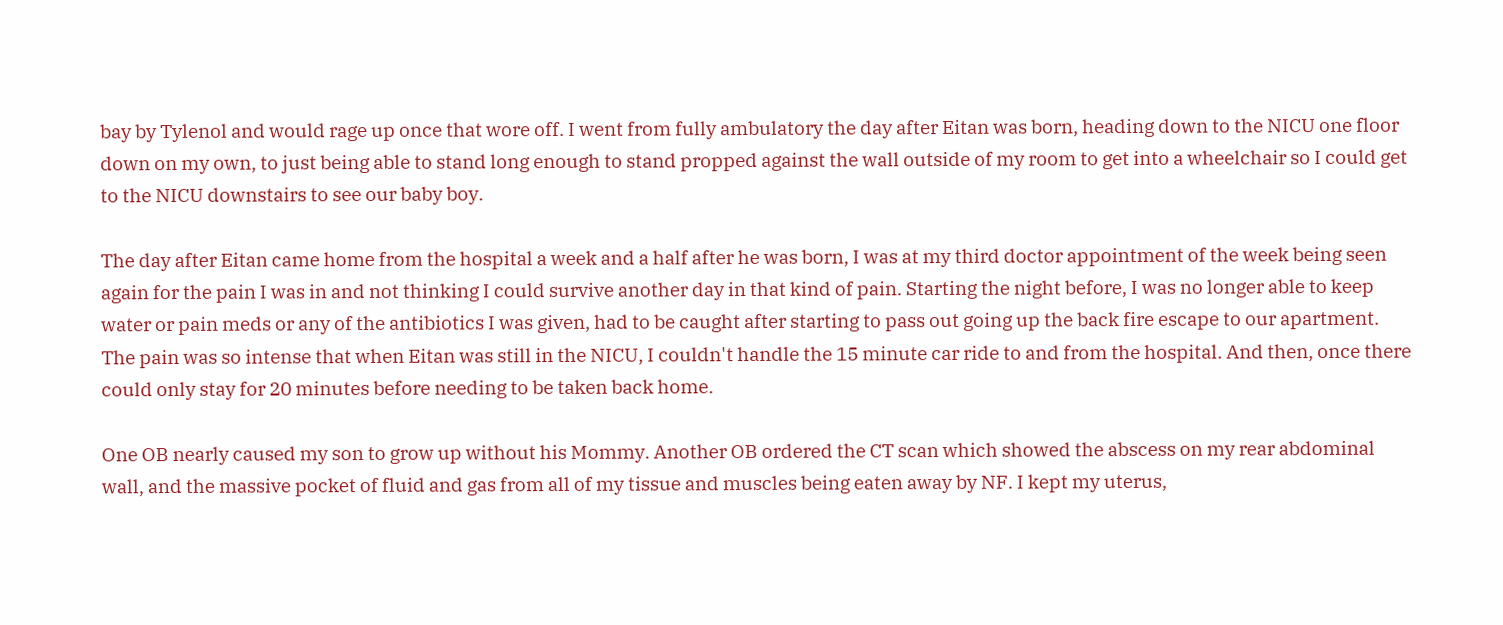bay by Tylenol and would rage up once that wore off. I went from fully ambulatory the day after Eitan was born, heading down to the NICU one floor down on my own, to just being able to stand long enough to stand propped against the wall outside of my room to get into a wheelchair so I could get to the NICU downstairs to see our baby boy.

The day after Eitan came home from the hospital a week and a half after he was born, I was at my third doctor appointment of the week being seen again for the pain I was in and not thinking I could survive another day in that kind of pain. Starting the night before, I was no longer able to keep water or pain meds or any of the antibiotics I was given, had to be caught after starting to pass out going up the back fire escape to our apartment. The pain was so intense that when Eitan was still in the NICU, I couldn't handle the 15 minute car ride to and from the hospital. And then, once there could only stay for 20 minutes before needing to be taken back home.

One OB nearly caused my son to grow up without his Mommy. Another OB ordered the CT scan which showed the abscess on my rear abdominal wall, and the massive pocket of fluid and gas from all of my tissue and muscles being eaten away by NF. I kept my uterus,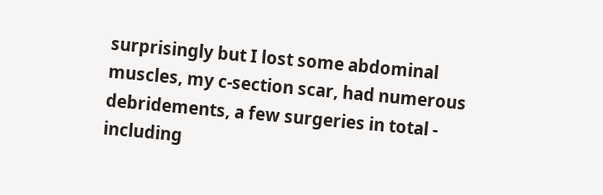surprisingly but I lost some abdominal muscles, my c-section scar, had numerous debridements, a few surgeries in total - including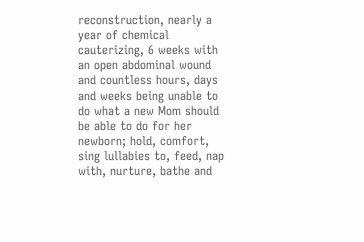reconstruction, nearly a year of chemical cauterizing, 6 weeks with an open abdominal wound and countless hours, days and weeks being unable to do what a new Mom should be able to do for her newborn; hold, comfort, sing lullabies to, feed, nap with, nurture, bathe and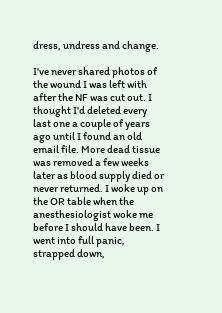dress, undress and change.

I've never shared photos of the wound I was left with after the NF was cut out. I thought I'd deleted every last one a couple of years ago until I found an old email file. More dead tissue was removed a few weeks later as blood supply died or never returned. I woke up on the OR table when the anesthesiologist woke me before I should have been. I went into full panic, strapped down,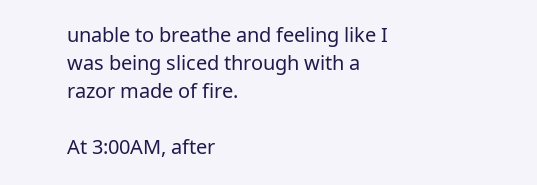unable to breathe and feeling like I was being sliced through with a razor made of fire.

At 3:00AM, after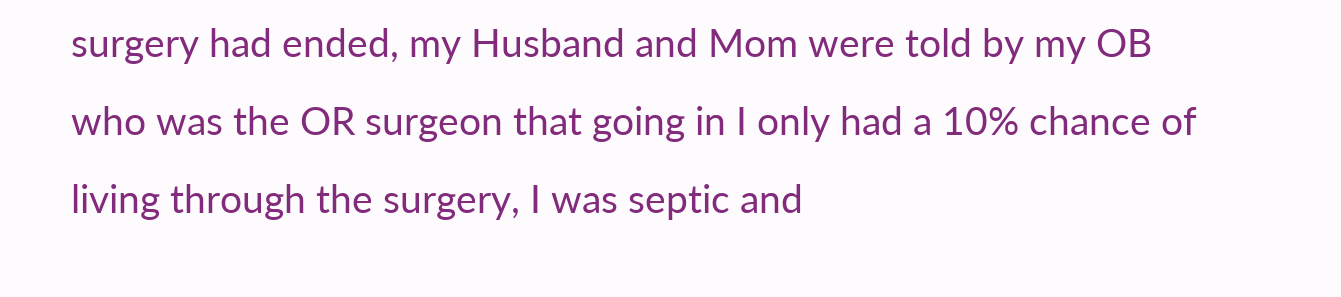surgery had ended, my Husband and Mom were told by my OB who was the OR surgeon that going in I only had a 10% chance of living through the surgery, I was septic and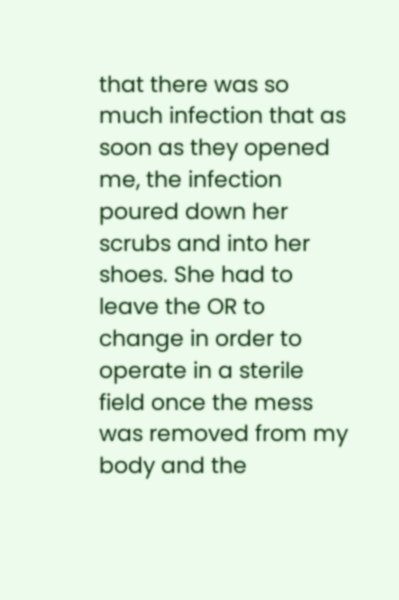that there was so much infection that as soon as they opened me, the infection poured down her scrubs and into her shoes. She had to leave the OR to change in order to operate in a sterile field once the mess was removed from my body and the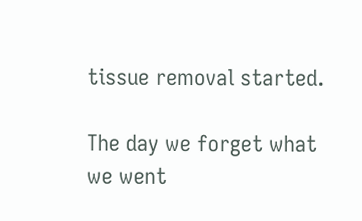tissue removal started.

The day we forget what we went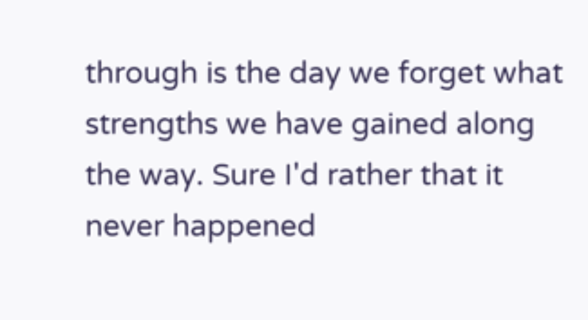through is the day we forget what strengths we have gained along the way. Sure I'd rather that it never happened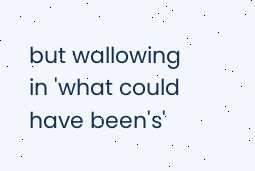but wallowing in 'what could have been's'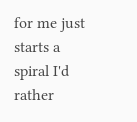for me just starts a spiral I'd rather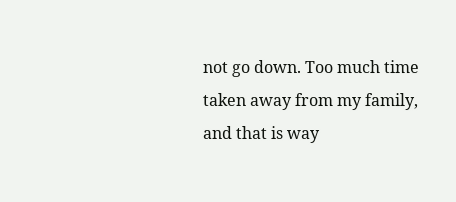not go down. Too much time taken away from my family, and that is way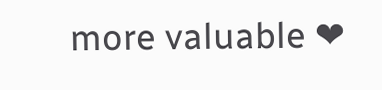more valuable ❤